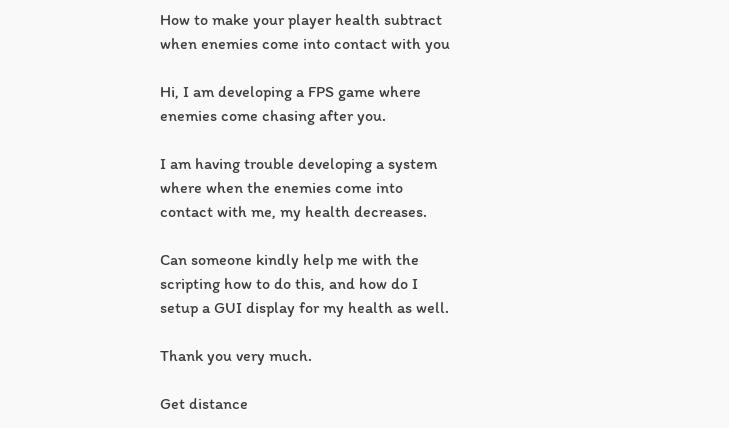How to make your player health subtract when enemies come into contact with you

Hi, I am developing a FPS game where enemies come chasing after you.

I am having trouble developing a system where when the enemies come into contact with me, my health decreases.

Can someone kindly help me with the scripting how to do this, and how do I setup a GUI display for my health as well.

Thank you very much.

Get distance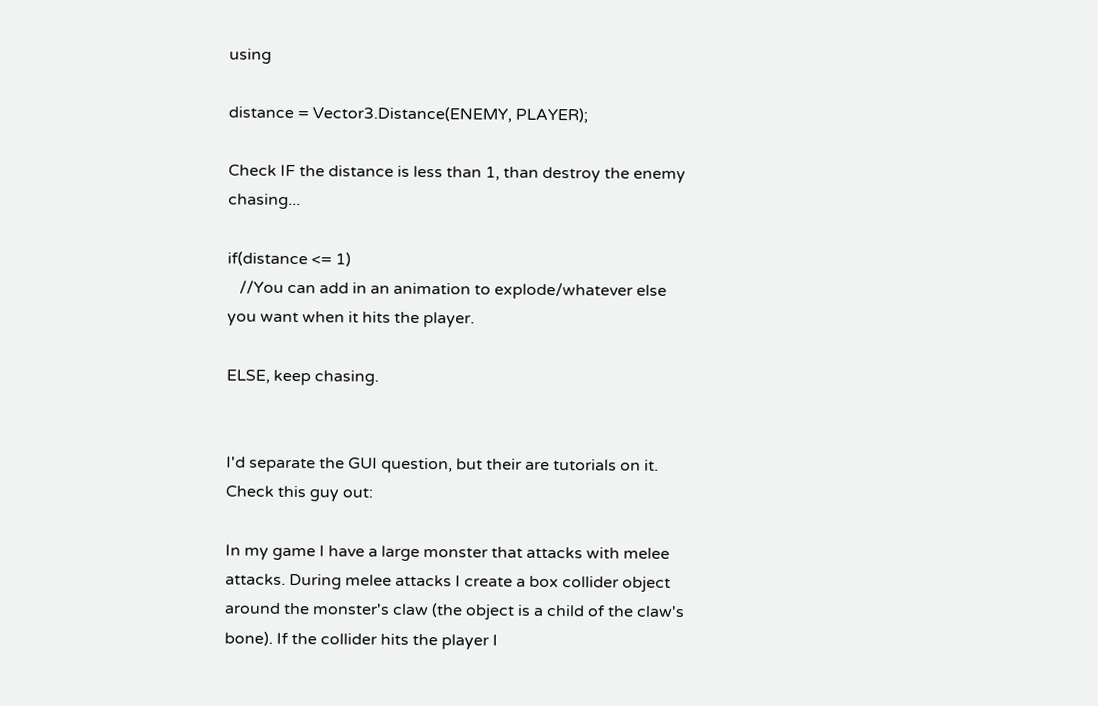using

distance = Vector3.Distance(ENEMY, PLAYER);

Check IF the distance is less than 1, than destroy the enemy chasing...

if(distance <= 1)
   //You can add in an animation to explode/whatever else you want when it hits the player.

ELSE, keep chasing.


I'd separate the GUI question, but their are tutorials on it. Check this guy out:

In my game I have a large monster that attacks with melee attacks. During melee attacks I create a box collider object around the monster's claw (the object is a child of the claw's bone). If the collider hits the player I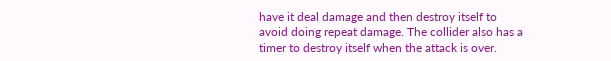have it deal damage and then destroy itself to avoid doing repeat damage. The collider also has a timer to destroy itself when the attack is over.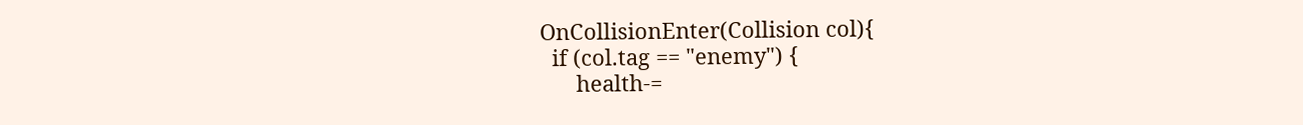OnCollisionEnter(Collision col){
  if (col.tag == "enemy") {
      health-=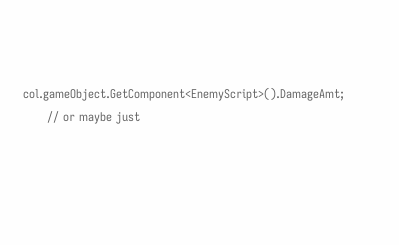col.gameObject.GetComponent<EnemyScript>().DamageAmt;
      // or maybe just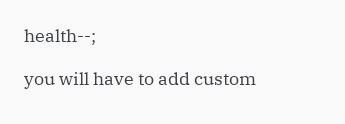health--;

you will have to add custom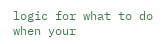logic for what to do when your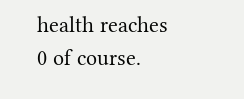health reaches 0 of course.